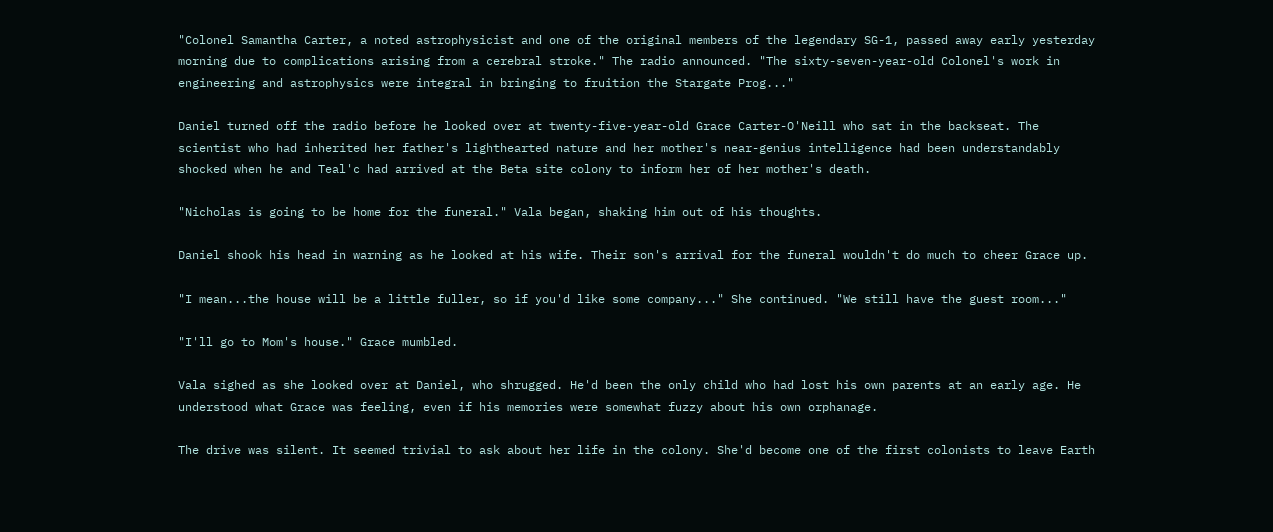"Colonel Samantha Carter, a noted astrophysicist and one of the original members of the legendary SG-1, passed away early yesterday morning due to complications arising from a cerebral stroke." The radio announced. "The sixty-seven-year-old Colonel's work in engineering and astrophysics were integral in bringing to fruition the Stargate Prog..."

Daniel turned off the radio before he looked over at twenty-five-year-old Grace Carter-O'Neill who sat in the backseat. The scientist who had inherited her father's lighthearted nature and her mother's near-genius intelligence had been understandably shocked when he and Teal'c had arrived at the Beta site colony to inform her of her mother's death.

"Nicholas is going to be home for the funeral." Vala began, shaking him out of his thoughts.

Daniel shook his head in warning as he looked at his wife. Their son's arrival for the funeral wouldn't do much to cheer Grace up.

"I mean...the house will be a little fuller, so if you'd like some company..." She continued. "We still have the guest room..."

"I'll go to Mom's house." Grace mumbled.

Vala sighed as she looked over at Daniel, who shrugged. He'd been the only child who had lost his own parents at an early age. He understood what Grace was feeling, even if his memories were somewhat fuzzy about his own orphanage.

The drive was silent. It seemed trivial to ask about her life in the colony. She'd become one of the first colonists to leave Earth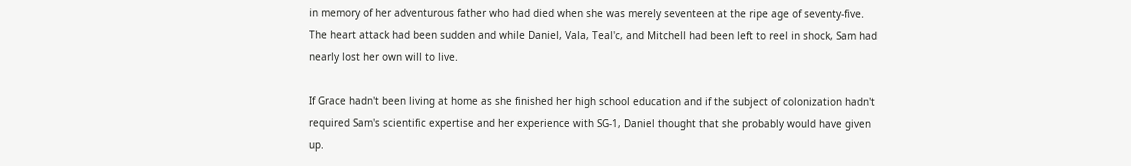in memory of her adventurous father who had died when she was merely seventeen at the ripe age of seventy-five. The heart attack had been sudden and while Daniel, Vala, Teal'c, and Mitchell had been left to reel in shock, Sam had nearly lost her own will to live.

If Grace hadn't been living at home as she finished her high school education and if the subject of colonization hadn't required Sam's scientific expertise and her experience with SG-1, Daniel thought that she probably would have given up.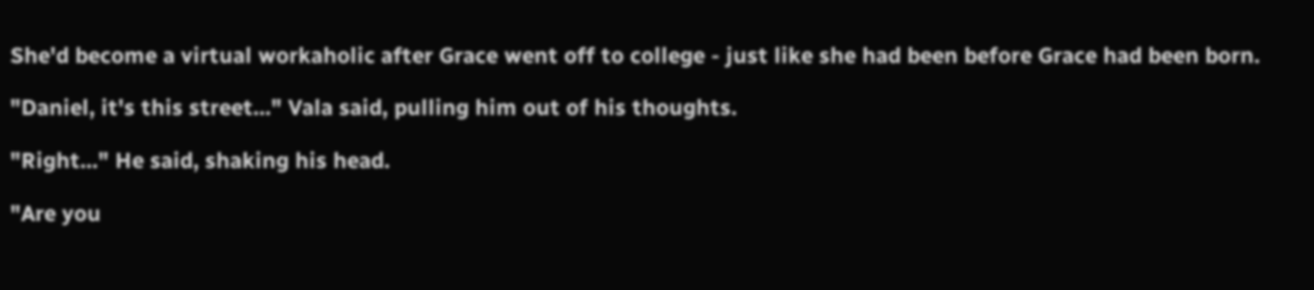She'd become a virtual workaholic after Grace went off to college - just like she had been before Grace had been born.

"Daniel, it's this street..." Vala said, pulling him out of his thoughts.

"Right..." He said, shaking his head.

"Are you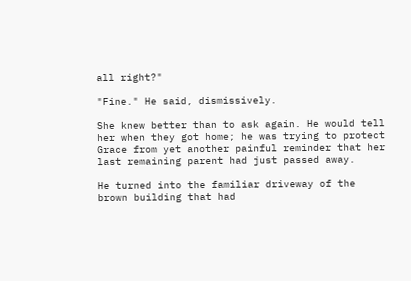all right?"

"Fine." He said, dismissively.

She knew better than to ask again. He would tell her when they got home; he was trying to protect Grace from yet another painful reminder that her last remaining parent had just passed away.

He turned into the familiar driveway of the brown building that had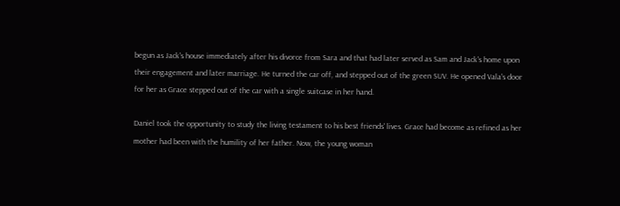begun as Jack's house immediately after his divorce from Sara and that had later served as Sam and Jack's home upon their engagement and later marriage. He turned the car off, and stepped out of the green SUV. He opened Vala's door for her as Grace stepped out of the car with a single suitcase in her hand.

Daniel took the opportunity to study the living testament to his best friends' lives. Grace had become as refined as her mother had been with the humility of her father. Now, the young woman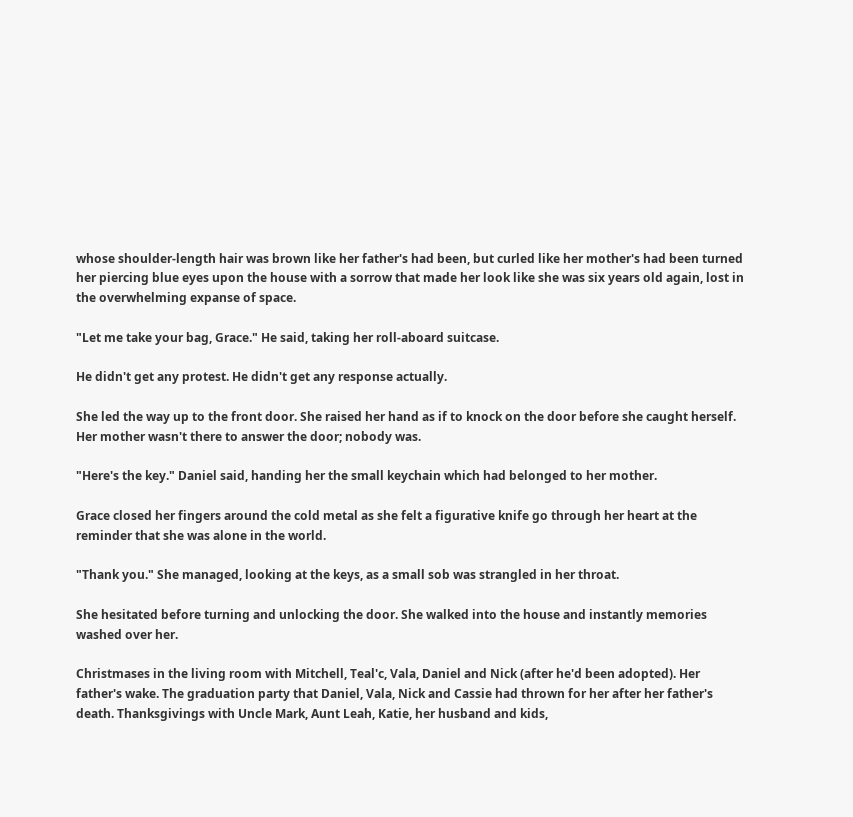whose shoulder-length hair was brown like her father's had been, but curled like her mother's had been turned her piercing blue eyes upon the house with a sorrow that made her look like she was six years old again, lost in the overwhelming expanse of space.

"Let me take your bag, Grace." He said, taking her roll-aboard suitcase.

He didn't get any protest. He didn't get any response actually.

She led the way up to the front door. She raised her hand as if to knock on the door before she caught herself. Her mother wasn't there to answer the door; nobody was.

"Here's the key." Daniel said, handing her the small keychain which had belonged to her mother.

Grace closed her fingers around the cold metal as she felt a figurative knife go through her heart at the reminder that she was alone in the world.

"Thank you." She managed, looking at the keys, as a small sob was strangled in her throat.

She hesitated before turning and unlocking the door. She walked into the house and instantly memories washed over her.

Christmases in the living room with Mitchell, Teal'c, Vala, Daniel and Nick (after he'd been adopted). Her father's wake. The graduation party that Daniel, Vala, Nick and Cassie had thrown for her after her father's death. Thanksgivings with Uncle Mark, Aunt Leah, Katie, her husband and kids,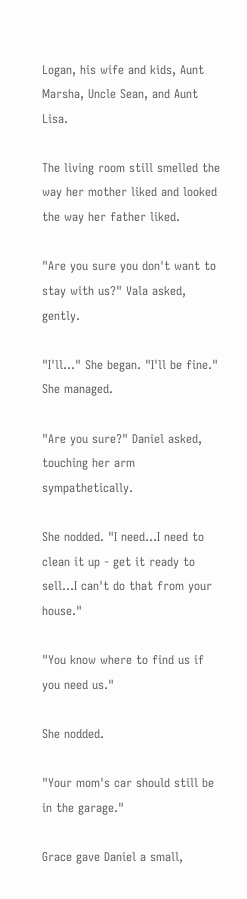Logan, his wife and kids, Aunt Marsha, Uncle Sean, and Aunt Lisa.

The living room still smelled the way her mother liked and looked the way her father liked.

"Are you sure you don't want to stay with us?" Vala asked, gently.

"I'll..." She began. "I'll be fine." She managed.

"Are you sure?" Daniel asked, touching her arm sympathetically.

She nodded. "I need...I need to clean it up - get it ready to sell...I can't do that from your house."

"You know where to find us if you need us."

She nodded.

"Your mom's car should still be in the garage."

Grace gave Daniel a small,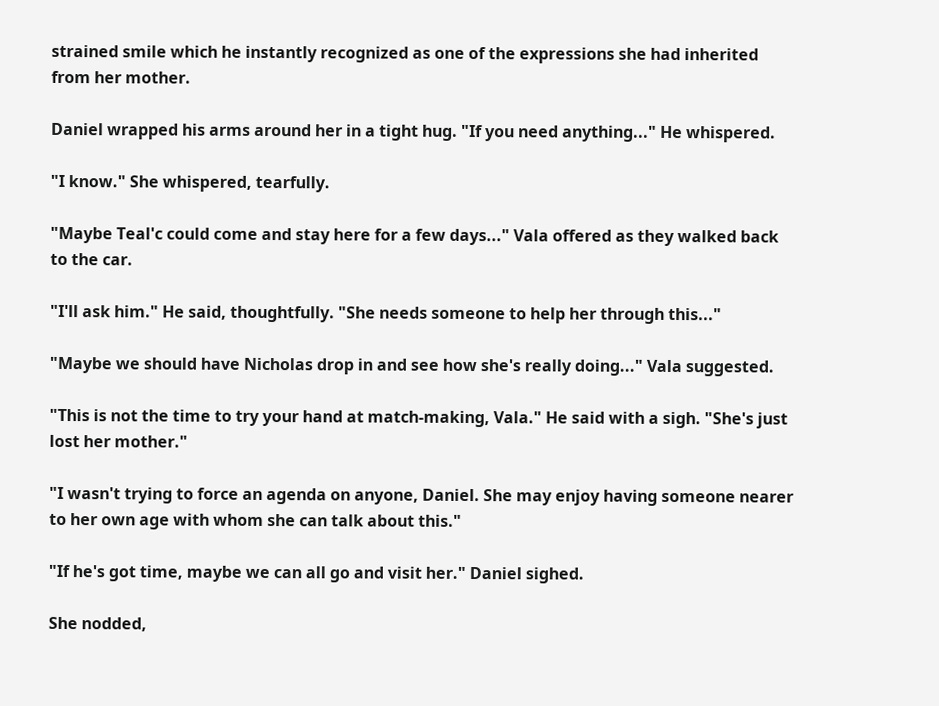strained smile which he instantly recognized as one of the expressions she had inherited from her mother.

Daniel wrapped his arms around her in a tight hug. "If you need anything..." He whispered.

"I know." She whispered, tearfully.

"Maybe Teal'c could come and stay here for a few days..." Vala offered as they walked back to the car.

"I'll ask him." He said, thoughtfully. "She needs someone to help her through this..."

"Maybe we should have Nicholas drop in and see how she's really doing..." Vala suggested.

"This is not the time to try your hand at match-making, Vala." He said with a sigh. "She's just lost her mother."

"I wasn't trying to force an agenda on anyone, Daniel. She may enjoy having someone nearer to her own age with whom she can talk about this."

"If he's got time, maybe we can all go and visit her." Daniel sighed.

She nodded,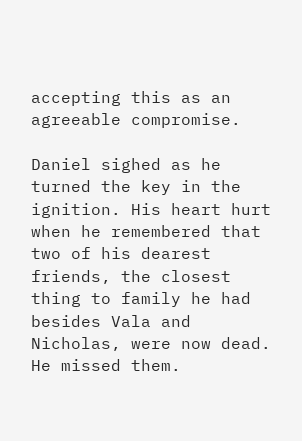accepting this as an agreeable compromise.

Daniel sighed as he turned the key in the ignition. His heart hurt when he remembered that two of his dearest friends, the closest thing to family he had besides Vala and Nicholas, were now dead. He missed them.